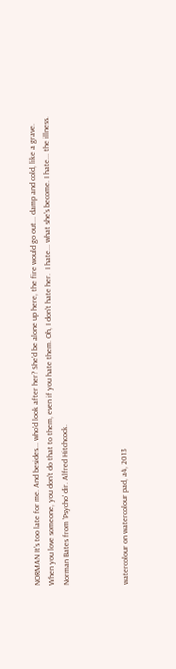NORMAN It's too late for me. And besides... who'd look after her? She'd be alone up here, the fire would go out... damp and cold, like a grave. When you love someone, you don't do that to them, even if you hate them. Oh, I don't hate her.  I hate... what she's become. I hate... the illness.
Norman Bates from 'Psycho' dir. Alfred Hitchcock.



watercolour on watercolour pad, a4, 2013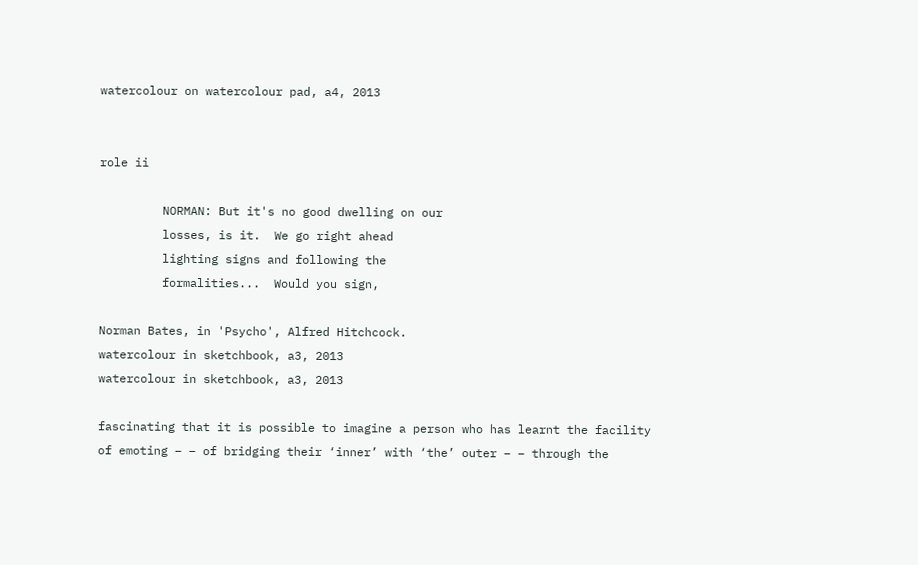watercolour on watercolour pad, a4, 2013


role ii

         NORMAN: But it's no good dwelling on our
         losses, is it.  We go right ahead
         lighting signs and following the
         formalities...  Would you sign,

Norman Bates, in 'Psycho', Alfred Hitchcock.
watercolour in sketchbook, a3, 2013
watercolour in sketchbook, a3, 2013

fascinating that it is possible to imagine a person who has learnt the facility of emoting – – of bridging their ‘inner’ with ‘the’ outer – – through the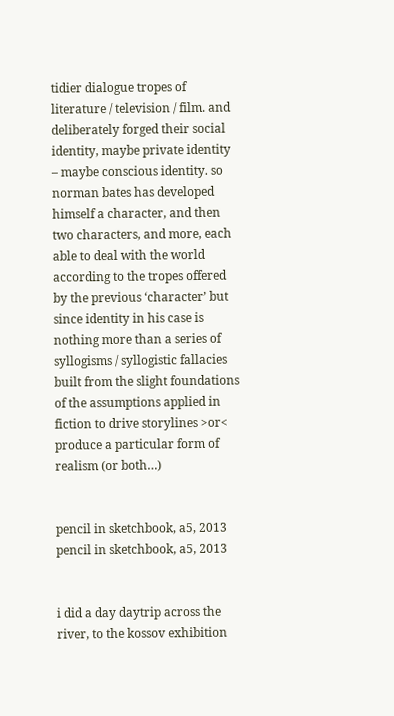tidier dialogue tropes of literature / television / film. and deliberately forged their social identity, maybe private identity – maybe conscious identity. so norman bates has developed himself a character, and then two characters, and more, each able to deal with the world according to the tropes offered by the previous ‘character’ but since identity in his case is nothing more than a series of syllogisms / syllogistic fallacies built from the slight foundations of the assumptions applied in fiction to drive storylines >or< produce a particular form of realism (or both…)


pencil in sketchbook, a5, 2013
pencil in sketchbook, a5, 2013


i did a day daytrip across the river, to the kossov exhibition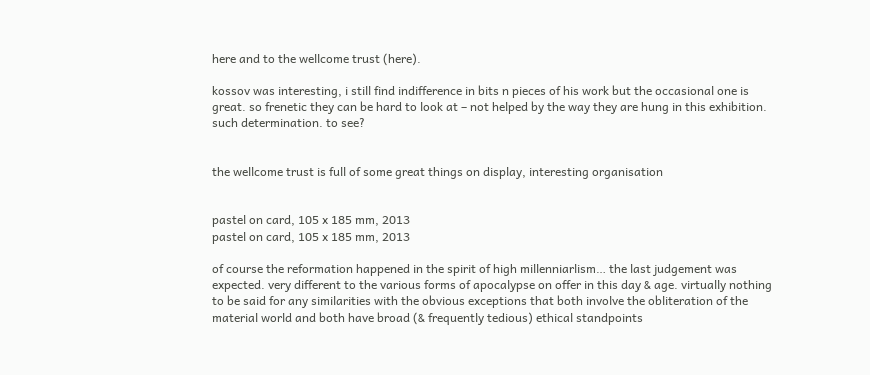here and to the wellcome trust (here).

kossov was interesting, i still find indifference in bits n pieces of his work but the occasional one is great. so frenetic they can be hard to look at – not helped by the way they are hung in this exhibition. such determination. to see?


the wellcome trust is full of some great things on display, interesting organisation


pastel on card, 105 x 185 mm, 2013
pastel on card, 105 x 185 mm, 2013

of course the reformation happened in the spirit of high millenniarlism… the last judgement was expected. very different to the various forms of apocalypse on offer in this day & age. virtually nothing to be said for any similarities with the obvious exceptions that both involve the obliteration of the material world and both have broad (& frequently tedious) ethical standpoints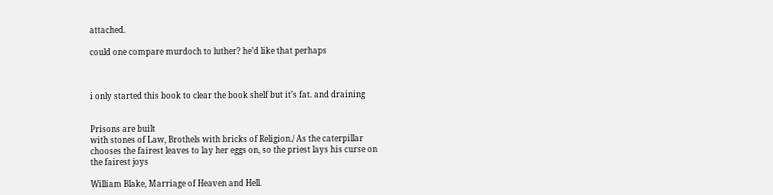attached.

could one compare murdoch to luther? he’d like that perhaps



i only started this book to clear the book shelf but it’s fat. and draining


Prisons are built
with stones of Law, Brothels with bricks of Religion./ As the caterpillar
chooses the fairest leaves to lay her eggs on, so the priest lays his curse on
the fairest joys

William Blake, Marriage of Heaven and Hell.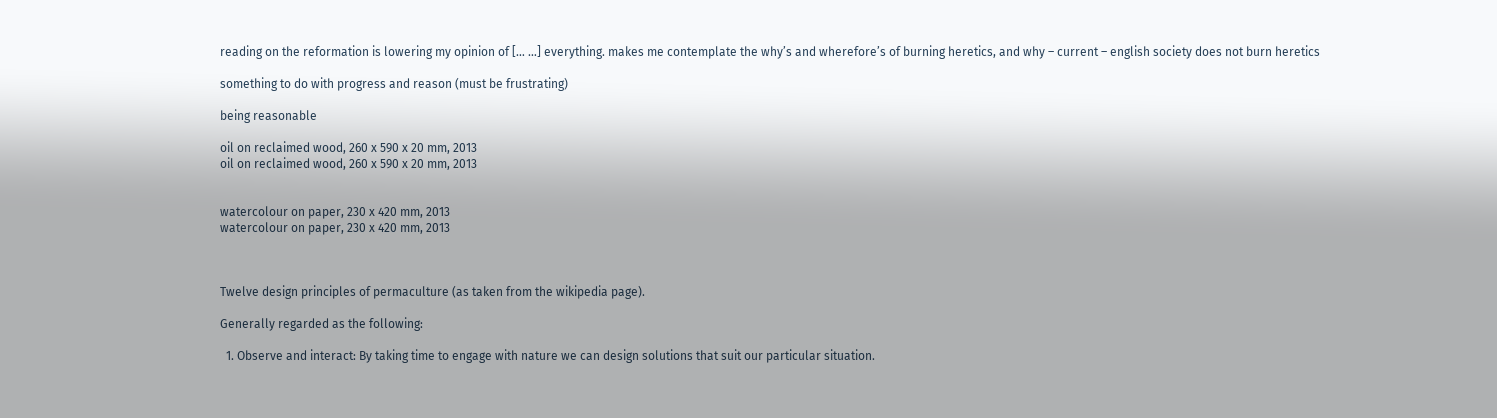reading on the reformation is lowering my opinion of [… …] everything. makes me contemplate the why’s and wherefore’s of burning heretics, and why – current – english society does not burn heretics

something to do with progress and reason (must be frustrating)

being reasonable

oil on reclaimed wood, 260 x 590 x 20 mm, 2013
oil on reclaimed wood, 260 x 590 x 20 mm, 2013


watercolour on paper, 230 x 420 mm, 2013
watercolour on paper, 230 x 420 mm, 2013



Twelve design principles of permaculture (as taken from the wikipedia page).

Generally regarded as the following:

  1. Observe and interact: By taking time to engage with nature we can design solutions that suit our particular situation.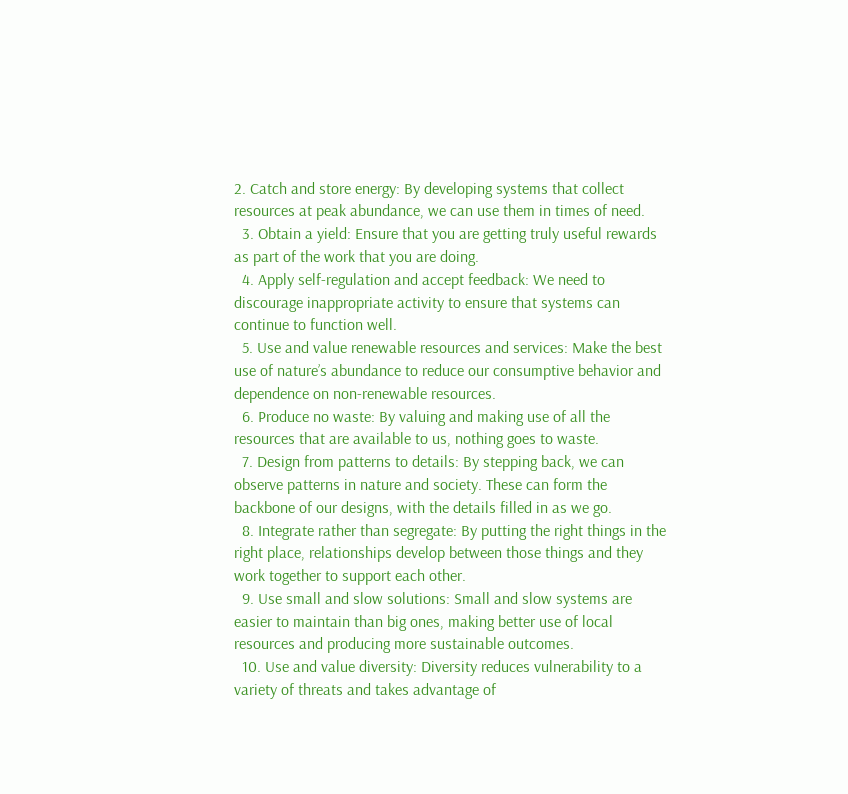2. Catch and store energy: By developing systems that collect resources at peak abundance, we can use them in times of need.
  3. Obtain a yield: Ensure that you are getting truly useful rewards as part of the work that you are doing.
  4. Apply self-regulation and accept feedback: We need to discourage inappropriate activity to ensure that systems can continue to function well.
  5. Use and value renewable resources and services: Make the best use of nature’s abundance to reduce our consumptive behavior and dependence on non-renewable resources.
  6. Produce no waste: By valuing and making use of all the resources that are available to us, nothing goes to waste.
  7. Design from patterns to details: By stepping back, we can observe patterns in nature and society. These can form the backbone of our designs, with the details filled in as we go.
  8. Integrate rather than segregate: By putting the right things in the right place, relationships develop between those things and they work together to support each other.
  9. Use small and slow solutions: Small and slow systems are easier to maintain than big ones, making better use of local resources and producing more sustainable outcomes.
  10. Use and value diversity: Diversity reduces vulnerability to a variety of threats and takes advantage of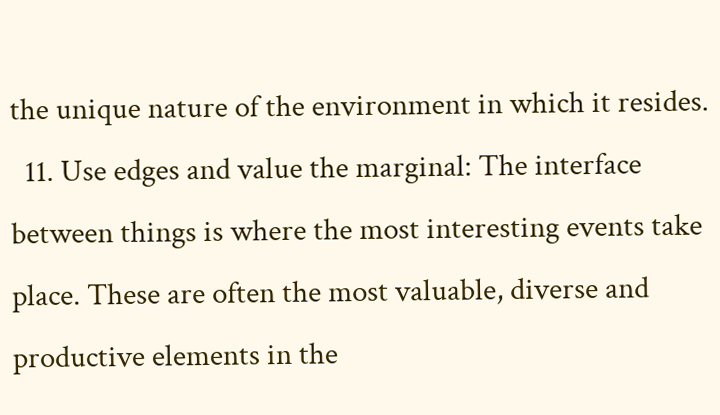the unique nature of the environment in which it resides.
  11. Use edges and value the marginal: The interface between things is where the most interesting events take place. These are often the most valuable, diverse and productive elements in the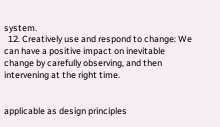system.
  12. Creatively use and respond to change: We can have a positive impact on inevitable change by carefully observing, and then intervening at the right time.


applicable as design principles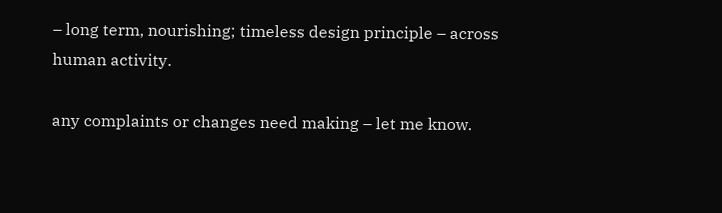– long term, nourishing; timeless design principle – across human activity.

any complaints or changes need making – let me know.